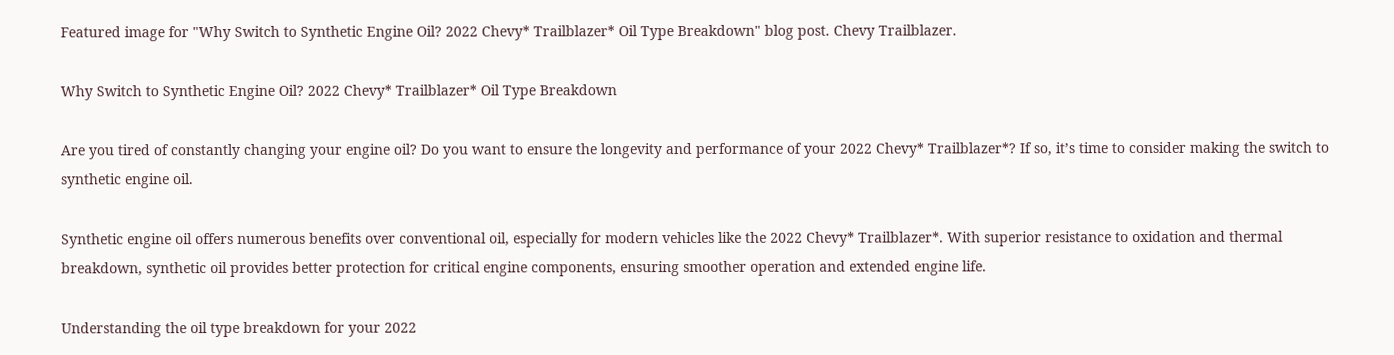Featured image for "Why Switch to Synthetic Engine Oil? 2022 Chevy* Trailblazer* Oil Type Breakdown" blog post. Chevy Trailblazer.

Why Switch to Synthetic Engine Oil? 2022 Chevy* Trailblazer* Oil Type Breakdown

Are you tired of constantly changing your engine oil? Do you want to ensure the longevity and performance of your 2022 Chevy* Trailblazer*? If so, it’s time to consider making the switch to synthetic engine oil.

Synthetic engine oil offers numerous benefits over conventional oil, especially for modern vehicles like the 2022 Chevy* Trailblazer*. With superior resistance to oxidation and thermal breakdown, synthetic oil provides better protection for critical engine components, ensuring smoother operation and extended engine life.

Understanding the oil type breakdown for your 2022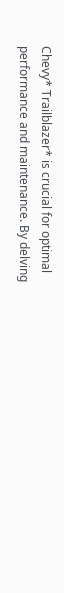Chevy* Trailblazer* is crucial for optimal performance and maintenance. By delving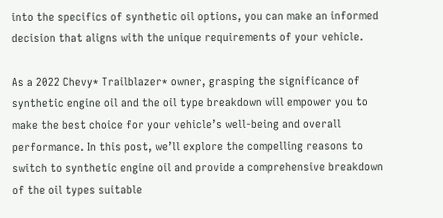into the specifics of synthetic oil options, you can make an informed decision that aligns with the unique requirements of your vehicle.

As a 2022 Chevy* Trailblazer* owner, grasping the significance of synthetic engine oil and the oil type breakdown will empower you to make the best choice for your vehicle’s well-being and overall performance. In this post, we’ll explore the compelling reasons to switch to synthetic engine oil and provide a comprehensive breakdown of the oil types suitable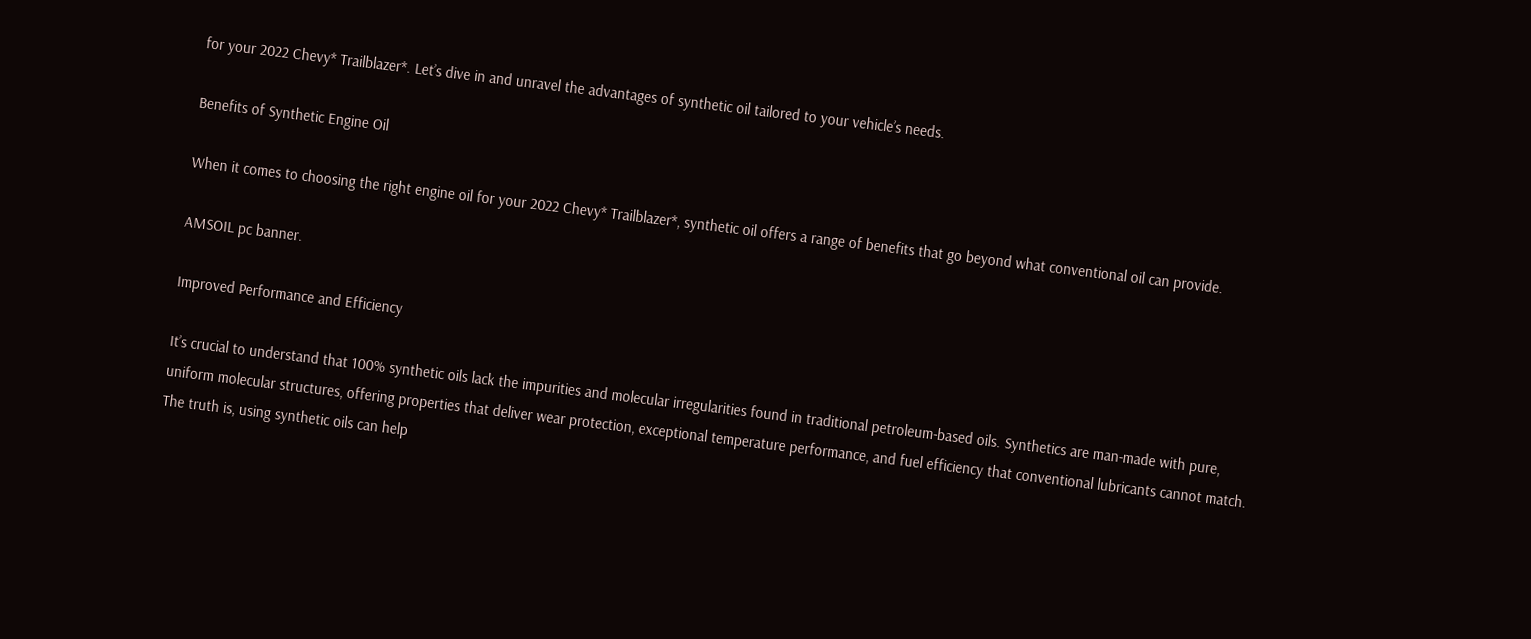for your 2022 Chevy* Trailblazer*. Let’s dive in and unravel the advantages of synthetic oil tailored to your vehicle’s needs.

Benefits of Synthetic Engine Oil

When it comes to choosing the right engine oil for your 2022 Chevy* Trailblazer*, synthetic oil offers a range of benefits that go beyond what conventional oil can provide.

AMSOIL pc banner.

Improved Performance and Efficiency

It’s crucial to understand that 100% synthetic oils lack the impurities and molecular irregularities found in traditional petroleum-based oils. Synthetics are man-made with pure, uniform molecular structures, offering properties that deliver wear protection, exceptional temperature performance, and fuel efficiency that conventional lubricants cannot match. The truth is, using synthetic oils can help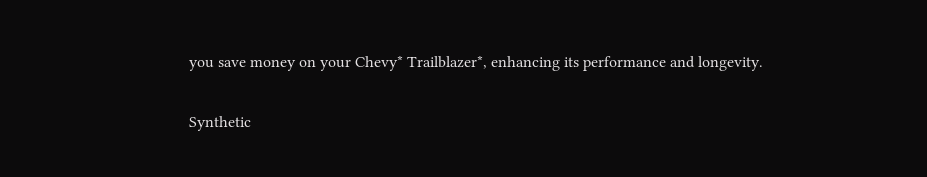you save money on your Chevy* Trailblazer*, enhancing its performance and longevity.

Synthetic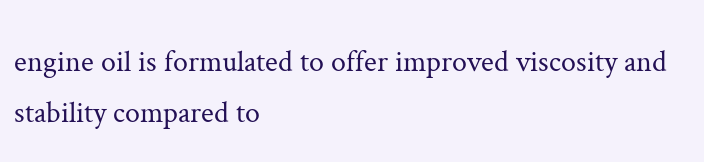engine oil is formulated to offer improved viscosity and stability compared to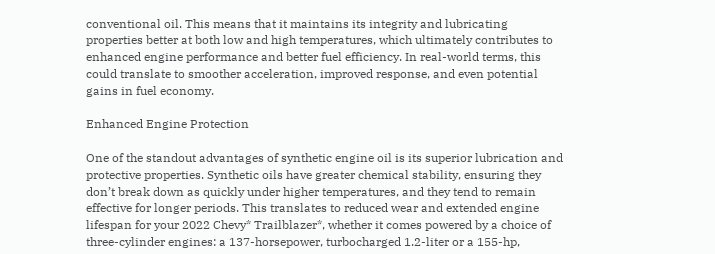conventional oil. This means that it maintains its integrity and lubricating properties better at both low and high temperatures, which ultimately contributes to enhanced engine performance and better fuel efficiency. In real-world terms, this could translate to smoother acceleration, improved response, and even potential gains in fuel economy.

Enhanced Engine Protection

One of the standout advantages of synthetic engine oil is its superior lubrication and protective properties. Synthetic oils have greater chemical stability, ensuring they don’t break down as quickly under higher temperatures, and they tend to remain effective for longer periods. This translates to reduced wear and extended engine lifespan for your 2022 Chevy* Trailblazer*, whether it comes powered by a choice of three-cylinder engines: a 137-horsepower, turbocharged 1.2-liter or a 155-hp,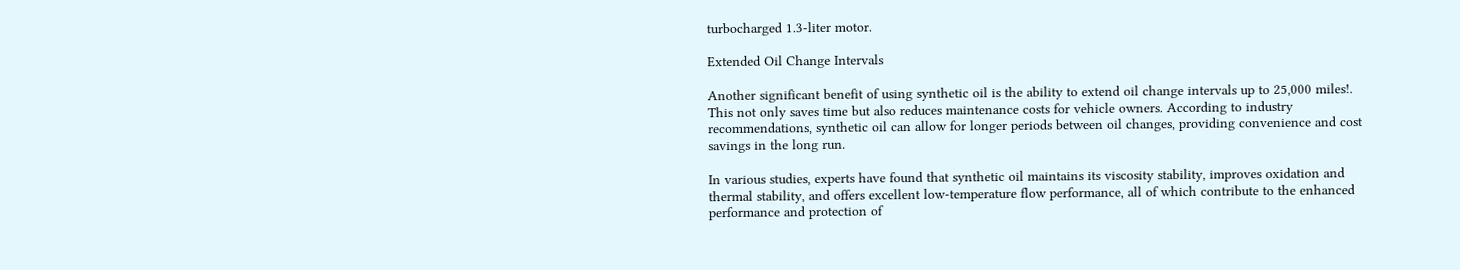turbocharged 1.3-liter motor.

Extended Oil Change Intervals

Another significant benefit of using synthetic oil is the ability to extend oil change intervals up to 25,000 miles!. This not only saves time but also reduces maintenance costs for vehicle owners. According to industry recommendations, synthetic oil can allow for longer periods between oil changes, providing convenience and cost savings in the long run.

In various studies, experts have found that synthetic oil maintains its viscosity stability, improves oxidation and thermal stability, and offers excellent low-temperature flow performance, all of which contribute to the enhanced performance and protection of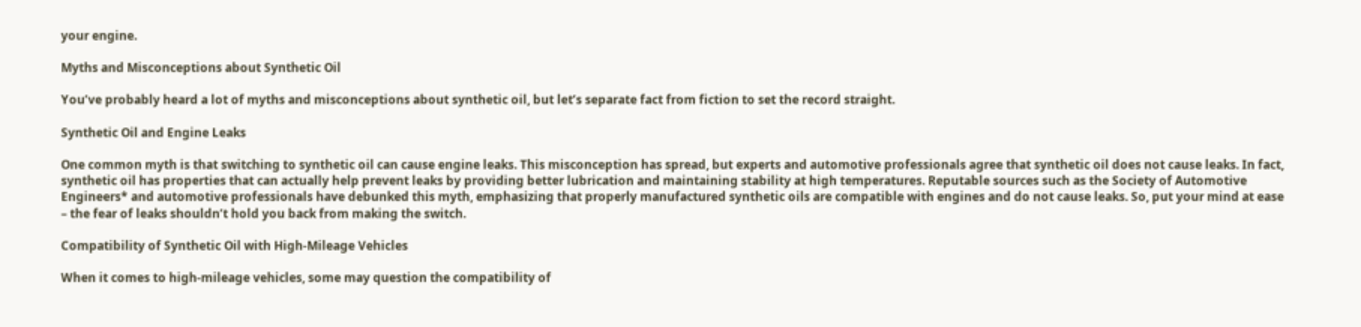your engine.

Myths and Misconceptions about Synthetic Oil

You’ve probably heard a lot of myths and misconceptions about synthetic oil, but let’s separate fact from fiction to set the record straight.

Synthetic Oil and Engine Leaks

One common myth is that switching to synthetic oil can cause engine leaks. This misconception has spread, but experts and automotive professionals agree that synthetic oil does not cause leaks. In fact, synthetic oil has properties that can actually help prevent leaks by providing better lubrication and maintaining stability at high temperatures. Reputable sources such as the Society of Automotive Engineers* and automotive professionals have debunked this myth, emphasizing that properly manufactured synthetic oils are compatible with engines and do not cause leaks. So, put your mind at ease – the fear of leaks shouldn’t hold you back from making the switch.

Compatibility of Synthetic Oil with High-Mileage Vehicles

When it comes to high-mileage vehicles, some may question the compatibility of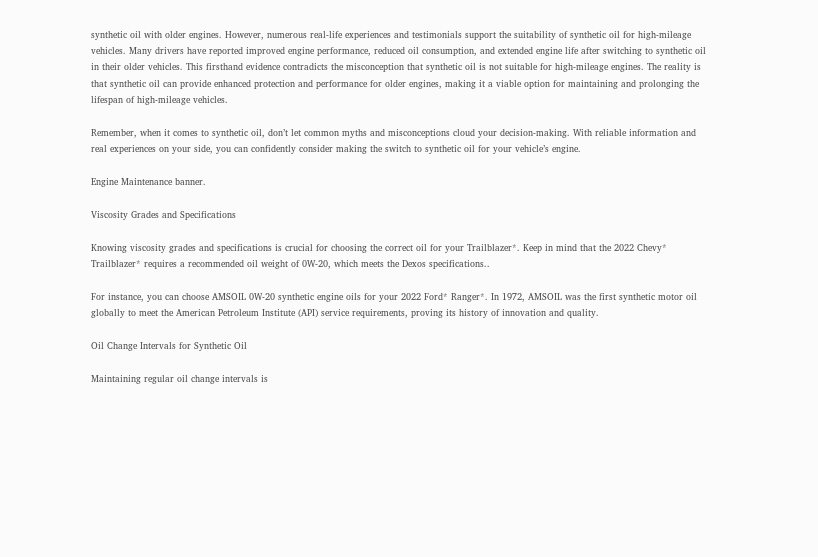synthetic oil with older engines. However, numerous real-life experiences and testimonials support the suitability of synthetic oil for high-mileage vehicles. Many drivers have reported improved engine performance, reduced oil consumption, and extended engine life after switching to synthetic oil in their older vehicles. This firsthand evidence contradicts the misconception that synthetic oil is not suitable for high-mileage engines. The reality is that synthetic oil can provide enhanced protection and performance for older engines, making it a viable option for maintaining and prolonging the lifespan of high-mileage vehicles.

Remember, when it comes to synthetic oil, don’t let common myths and misconceptions cloud your decision-making. With reliable information and real experiences on your side, you can confidently consider making the switch to synthetic oil for your vehicle’s engine.

Engine Maintenance banner.

Viscosity Grades and Specifications

Knowing viscosity grades and specifications is crucial for choosing the correct oil for your Trailblazer*. Keep in mind that the 2022 Chevy* Trailblazer* requires a recommended oil weight of 0W-20, which meets the Dexos specifications..

For instance, you can choose AMSOIL 0W-20 synthetic engine oils for your 2022 Ford* Ranger*. In 1972, AMSOIL was the first synthetic motor oil globally to meet the American Petroleum Institute (API) service requirements, proving its history of innovation and quality.

Oil Change Intervals for Synthetic Oil

Maintaining regular oil change intervals is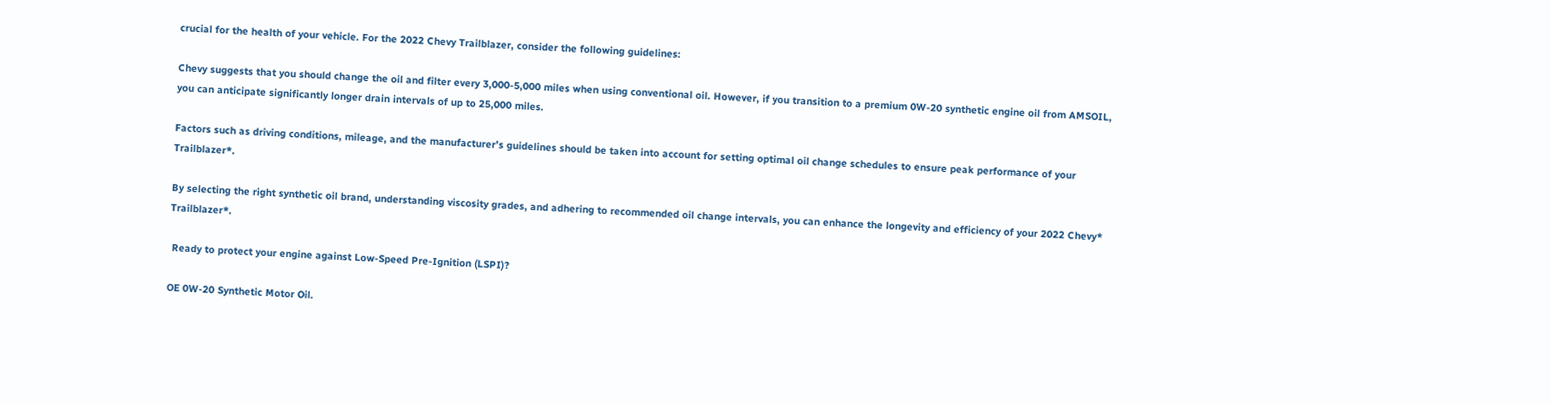crucial for the health of your vehicle. For the 2022 Chevy Trailblazer, consider the following guidelines:

Chevy suggests that you should change the oil and filter every 3,000-5,000 miles when using conventional oil. However, if you transition to a premium 0W-20 synthetic engine oil from AMSOIL, you can anticipate significantly longer drain intervals of up to 25,000 miles.

Factors such as driving conditions, mileage, and the manufacturer’s guidelines should be taken into account for setting optimal oil change schedules to ensure peak performance of your Trailblazer*.

By selecting the right synthetic oil brand, understanding viscosity grades, and adhering to recommended oil change intervals, you can enhance the longevity and efficiency of your 2022 Chevy* Trailblazer*.

 Ready to protect your engine against Low-Speed Pre-Ignition (LSPI)?

OE 0W-20 Synthetic Motor Oil.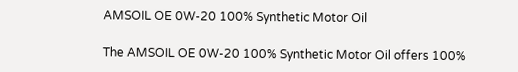AMSOIL OE 0W-20 100% Synthetic Motor Oil

The AMSOIL OE 0W-20 100% Synthetic Motor Oil offers 100%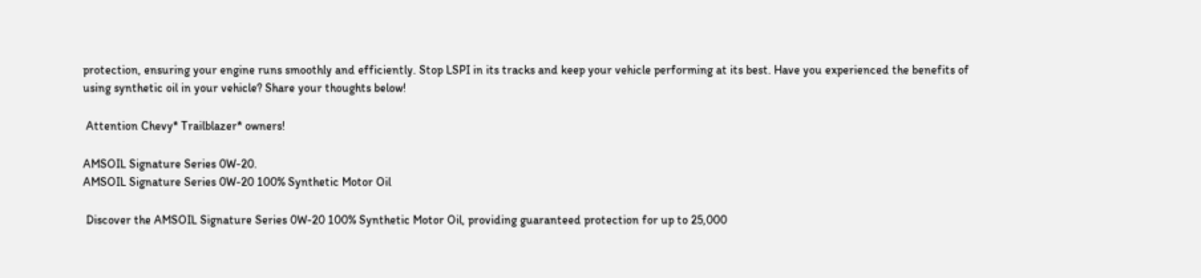protection, ensuring your engine runs smoothly and efficiently. Stop LSPI in its tracks and keep your vehicle performing at its best. Have you experienced the benefits of using synthetic oil in your vehicle? Share your thoughts below!

 Attention Chevy* Trailblazer* owners!

AMSOIL Signature Series 0W-20.
AMSOIL Signature Series 0W-20 100% Synthetic Motor Oil

 Discover the AMSOIL Signature Series 0W-20 100% Synthetic Motor Oil, providing guaranteed protection for up to 25,000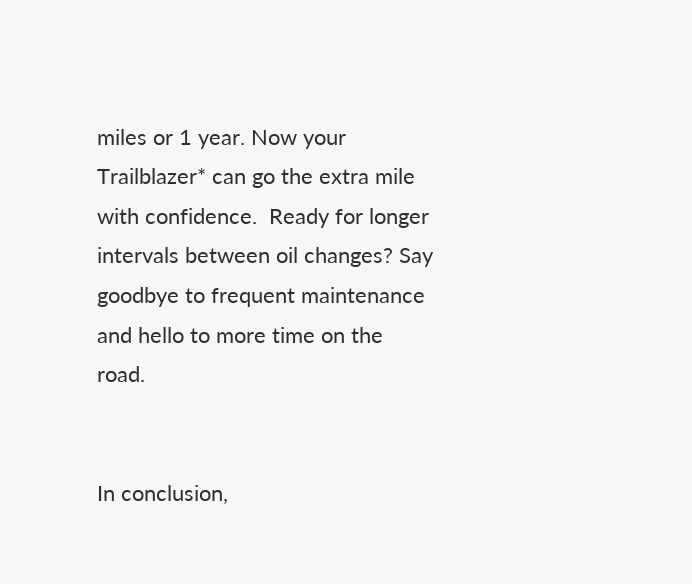miles or 1 year. Now your Trailblazer* can go the extra mile with confidence.  Ready for longer intervals between oil changes? Say goodbye to frequent maintenance and hello to more time on the road.


In conclusion,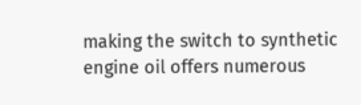making the switch to synthetic engine oil offers numerous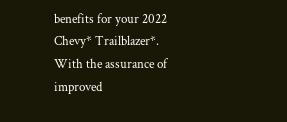benefits for your 2022 Chevy* Trailblazer*. With the assurance of improved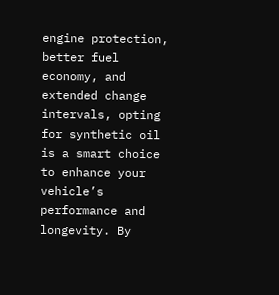engine protection, better fuel economy, and extended change intervals, opting for synthetic oil is a smart choice to enhance your vehicle’s performance and longevity. By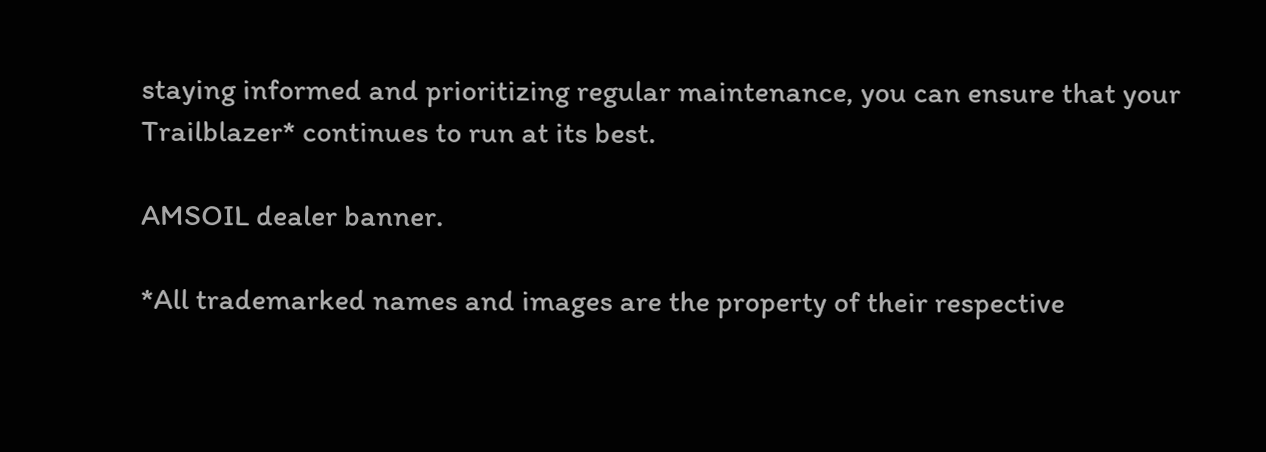staying informed and prioritizing regular maintenance, you can ensure that your Trailblazer* continues to run at its best.

AMSOIL dealer banner.

*All trademarked names and images are the property of their respective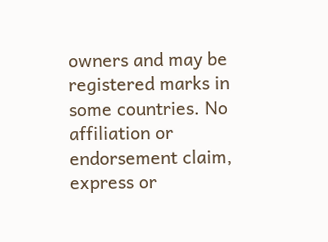owners and may be registered marks in some countries. No affiliation or endorsement claim, express or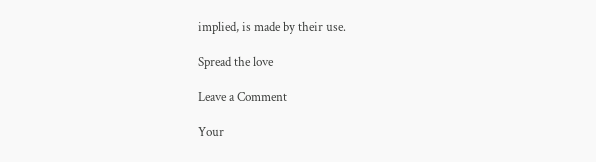implied, is made by their use.

Spread the love

Leave a Comment

Your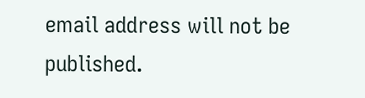email address will not be published.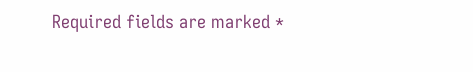Required fields are marked *